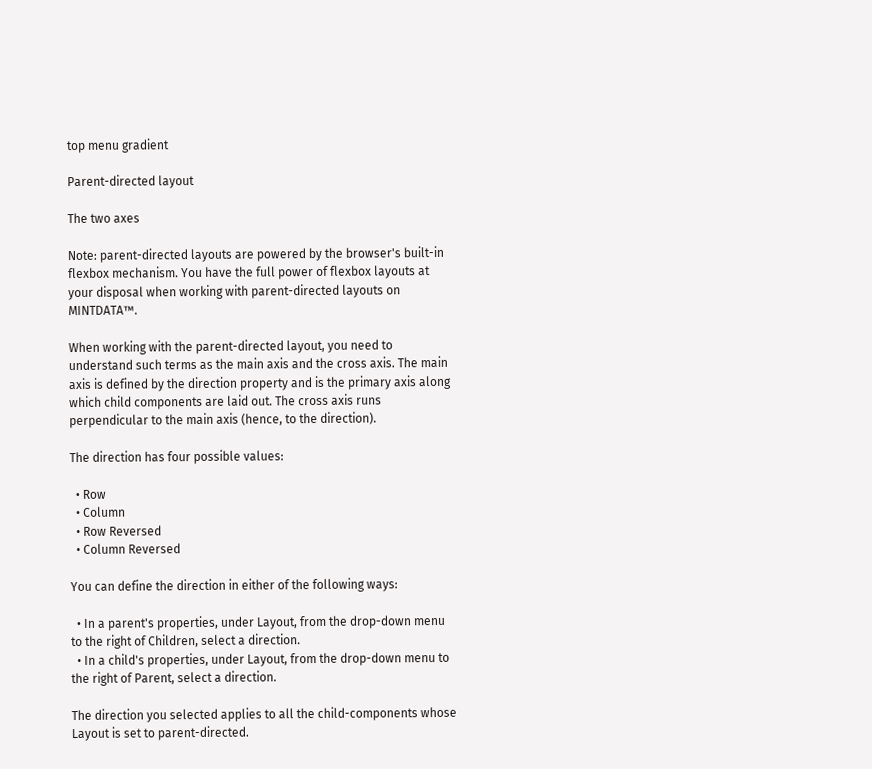top menu gradient

Parent-directed layout

The two axes

Note: parent-directed layouts are powered by the browser's built-in flexbox mechanism. You have the full power of flexbox layouts at your disposal when working with parent-directed layouts on MINTDATA™.

When working with the parent-directed layout, you need to understand such terms as the main axis and the cross axis. The main axis is defined by the direction property and is the primary axis along which child components are laid out. The cross axis runs perpendicular to the main axis (hence, to the direction).

The direction has four possible values:

  • Row
  • Column
  • Row Reversed
  • Column Reversed

You can define the direction in either of the following ways:

  • In a parent's properties, under Layout, from the drop-down menu to the right of Children, select a direction.
  • In a child's properties, under Layout, from the drop-down menu to the right of Parent, select a direction.

The direction you selected applies to all the child-components whose Layout is set to parent-directed.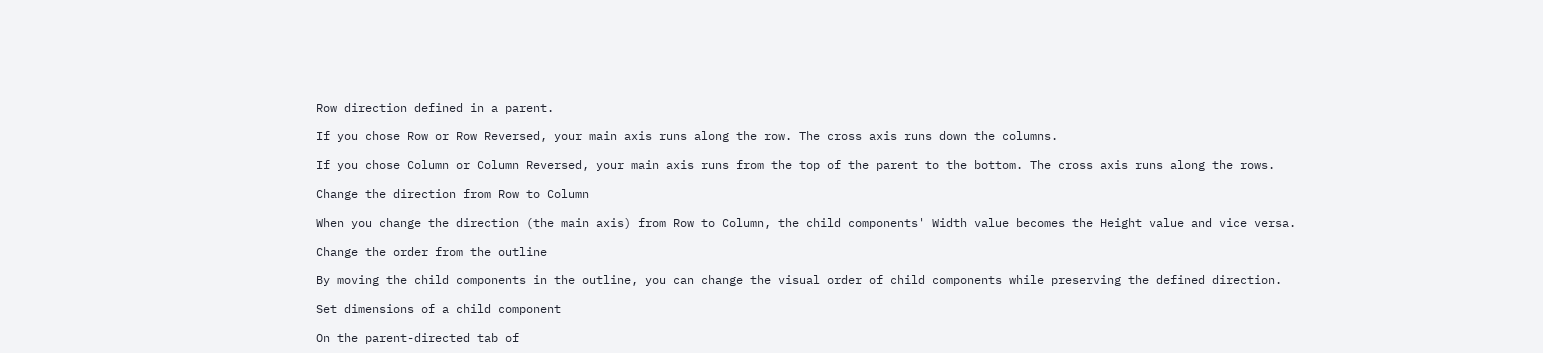Row direction defined in a parent.

If you chose Row or Row Reversed, your main axis runs along the row. The cross axis runs down the columns.

If you chose Column or Column Reversed, your main axis runs from the top of the parent to the bottom. The cross axis runs along the rows.

Change the direction from Row to Column

When you change the direction (the main axis) from Row to Column, the child components' Width value becomes the Height value and vice versa.

Change the order from the outline

By moving the child components in the outline, you can change the visual order of child components while preserving the defined direction.

Set dimensions of a child component

On the parent-directed tab of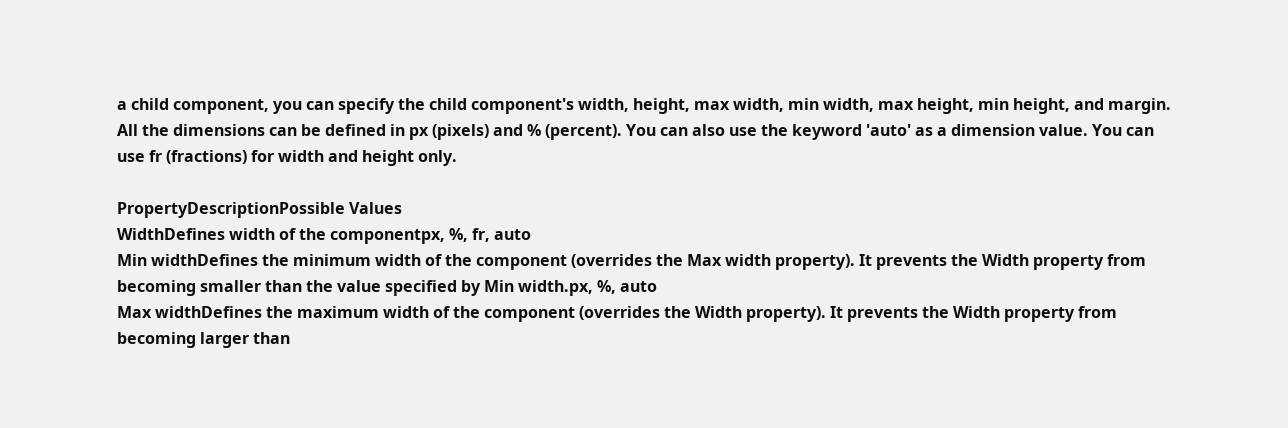a child component, you can specify the child component's width, height, max width, min width, max height, min height, and margin. All the dimensions can be defined in px (pixels) and % (percent). You can also use the keyword 'auto' as a dimension value. You can use fr (fractions) for width and height only.

PropertyDescriptionPossible Values
WidthDefines width of the componentpx, %, fr, auto
Min widthDefines the minimum width of the component (overrides the Max width property). It prevents the Width property from becoming smaller than the value specified by Min width.px, %, auto
Max widthDefines the maximum width of the component (overrides the Width property). It prevents the Width property from becoming larger than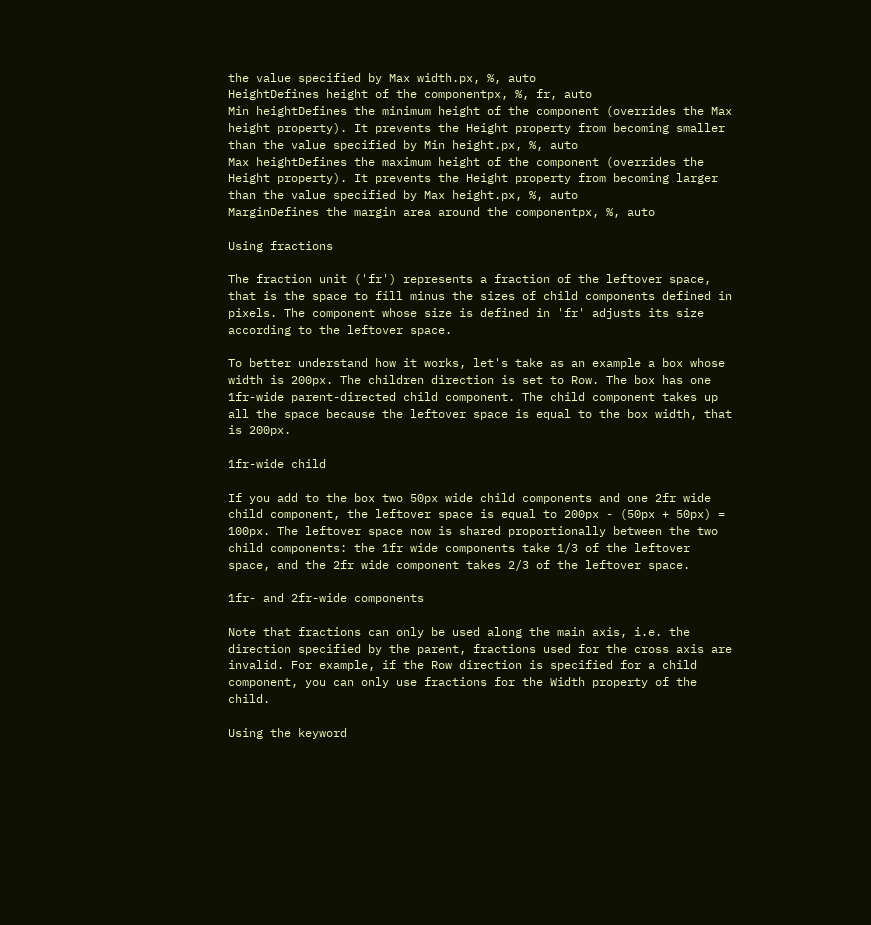the value specified by Max width.px, %, auto
HeightDefines height of the componentpx, %, fr, auto
Min heightDefines the minimum height of the component (overrides the Max height property). It prevents the Height property from becoming smaller than the value specified by Min height.px, %, auto
Max heightDefines the maximum height of the component (overrides the Height property). It prevents the Height property from becoming larger than the value specified by Max height.px, %, auto
MarginDefines the margin area around the componentpx, %, auto

Using fractions

The fraction unit ('fr') represents a fraction of the leftover space, that is the space to fill minus the sizes of child components defined in pixels. The component whose size is defined in 'fr' adjusts its size according to the leftover space.

To better understand how it works, let's take as an example a box whose width is 200px. The children direction is set to Row. The box has one 1fr-wide parent-directed child component. The child component takes up all the space because the leftover space is equal to the box width, that is 200px.

1fr-wide child

If you add to the box two 50px wide child components and one 2fr wide child component, the leftover space is equal to 200px - (50px + 50px) = 100px. The leftover space now is shared proportionally between the two child components: the 1fr wide components take 1/3 of the leftover space, and the 2fr wide component takes 2/3 of the leftover space.

1fr- and 2fr-wide components

Note that fractions can only be used along the main axis, i.e. the direction specified by the parent, fractions used for the cross axis are invalid. For example, if the Row direction is specified for a child component, you can only use fractions for the Width property of the child.

Using the keyword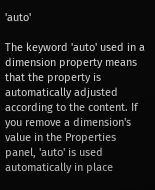'auto'

The keyword 'auto' used in a dimension property means that the property is automatically adjusted according to the content. If you remove a dimension's value in the Properties panel, 'auto' is used automatically in place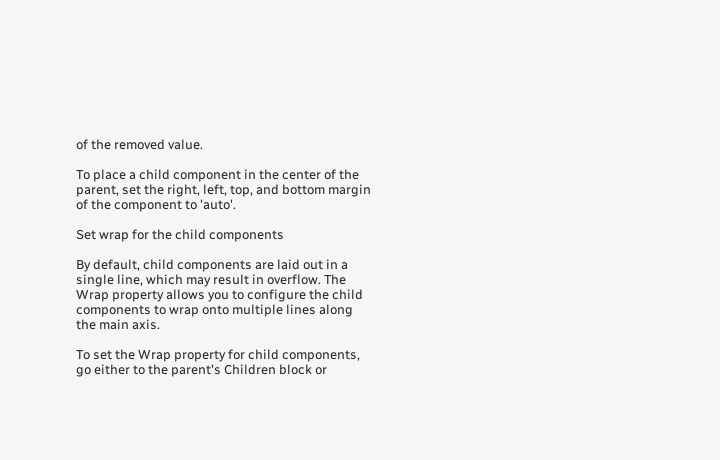of the removed value.

To place a child component in the center of the parent, set the right, left, top, and bottom margin of the component to 'auto'.

Set wrap for the child components

By default, child components are laid out in a single line, which may result in overflow. The Wrap property allows you to configure the child components to wrap onto multiple lines along the main axis.

To set the Wrap property for child components, go either to the parent's Children block or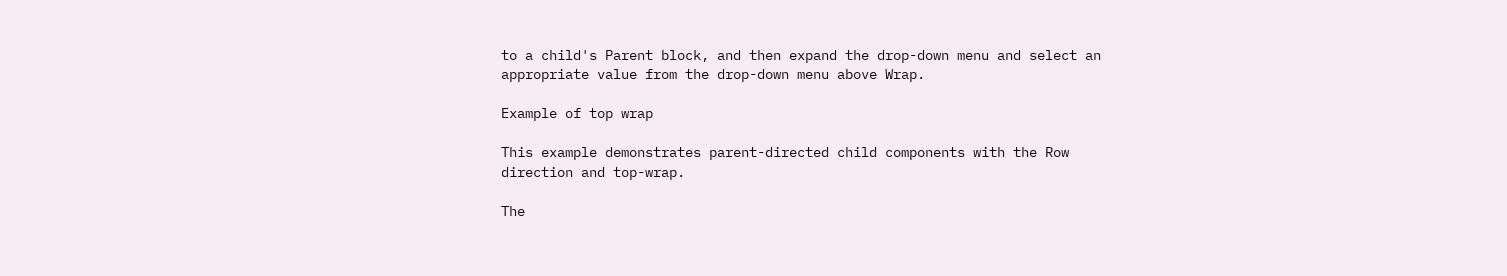to a child's Parent block, and then expand the drop-down menu and select an appropriate value from the drop-down menu above Wrap.

Example of top wrap

This example demonstrates parent-directed child components with the Row direction and top-wrap.

The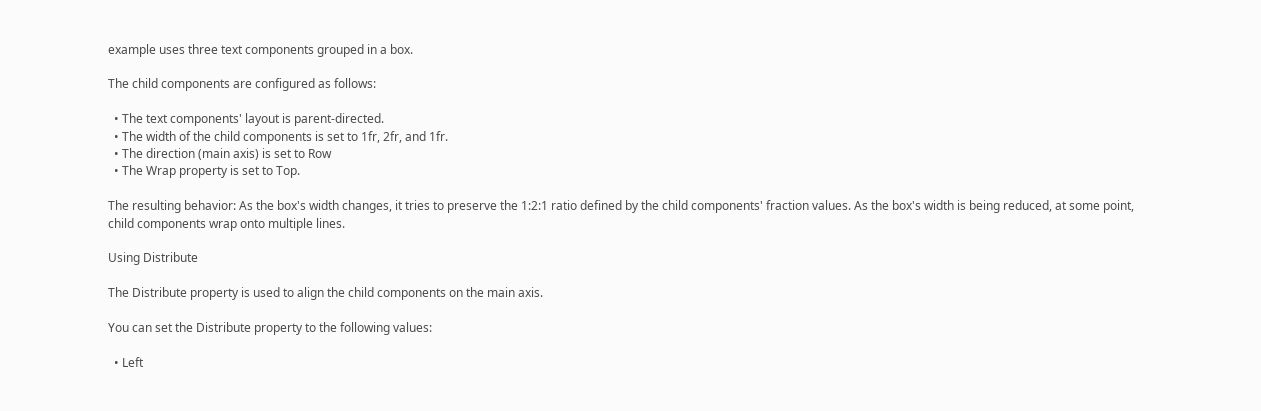example uses three text components grouped in a box.

The child components are configured as follows:

  • The text components' layout is parent-directed.
  • The width of the child components is set to 1fr, 2fr, and 1fr.
  • The direction (main axis) is set to Row
  • The Wrap property is set to Top.

The resulting behavior: As the box's width changes, it tries to preserve the 1:2:1 ratio defined by the child components' fraction values. As the box's width is being reduced, at some point, child components wrap onto multiple lines.

Using Distribute

The Distribute property is used to align the child components on the main axis.

You can set the Distribute property to the following values:

  • Left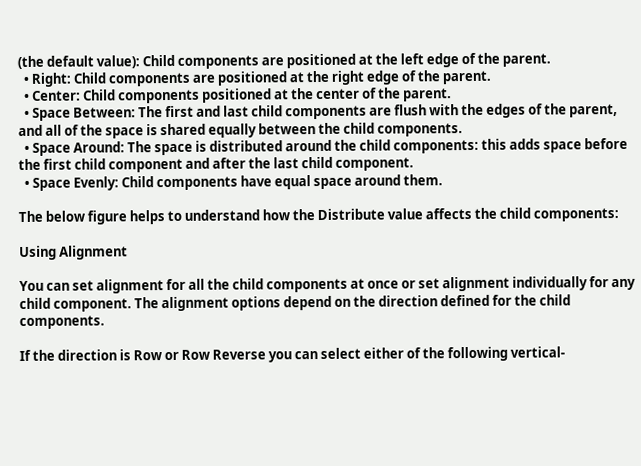(the default value): Child components are positioned at the left edge of the parent.
  • Right: Child components are positioned at the right edge of the parent.
  • Center: Child components positioned at the center of the parent.
  • Space Between: The first and last child components are flush with the edges of the parent, and all of the space is shared equally between the child components.
  • Space Around: The space is distributed around the child components: this adds space before the first child component and after the last child component.
  • Space Evenly: Child components have equal space around them.

The below figure helps to understand how the Distribute value affects the child components:

Using Alignment

You can set alignment for all the child components at once or set alignment individually for any child component. The alignment options depend on the direction defined for the child components.

If the direction is Row or Row Reverse you can select either of the following vertical-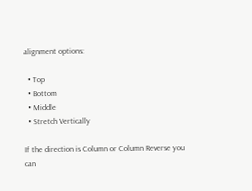alignment options:

  • Top
  • Bottom
  • Middle
  • Stretch Vertically

If the direction is Column or Column Reverse you can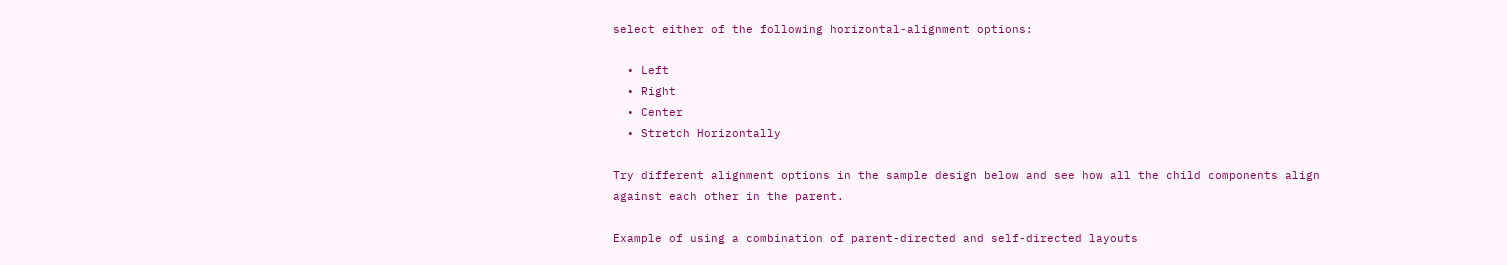select either of the following horizontal-alignment options:

  • Left
  • Right
  • Center
  • Stretch Horizontally

Try different alignment options in the sample design below and see how all the child components align against each other in the parent.

Example of using a combination of parent-directed and self-directed layouts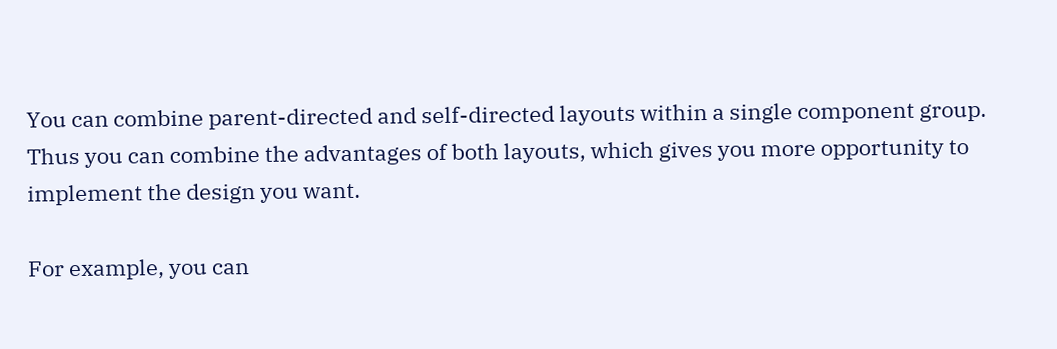You can combine parent-directed and self-directed layouts within a single component group. Thus you can combine the advantages of both layouts, which gives you more opportunity to implement the design you want.

For example, you can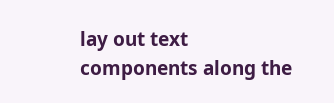lay out text components along the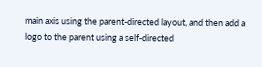main axis using the parent-directed layout, and then add a logo to the parent using a self-directed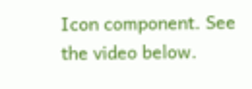Icon component. See the video below.